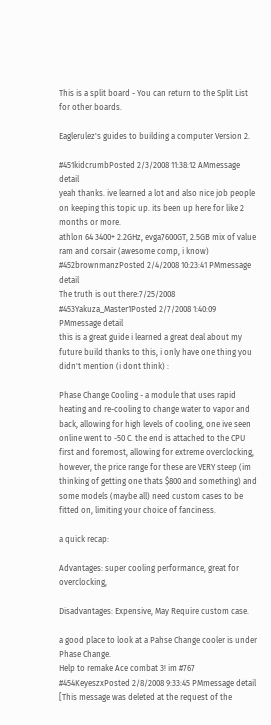This is a split board - You can return to the Split List for other boards.

Eaglerulez's guides to building a computer Version 2.

#451kidcrumbPosted 2/3/2008 11:38:12 AMmessage detail
yeah thanks. ive learned a lot and also nice job people on keeping this topic up. its been up here for like 2 months or more.
athlon 64 3400+ 2.2GHz, evga7600GT, 2.5GB mix of value ram and corsair (awesome comp, i know)
#452brownmanzPosted 2/4/2008 10:23:41 PMmessage detail
The truth is out there:7/25/2008
#453Yakuza_Master1Posted 2/7/2008 1:40:09 PMmessage detail
this is a great guide i learned a great deal about my future build thanks to this, i only have one thing you didn't mention (i dont think) :

Phase Change Cooling - a module that uses rapid heating and re-cooling to change water to vapor and back, allowing for high levels of cooling, one ive seen online went to -50 C. the end is attached to the CPU first and foremost, allowing for extreme overclocking, however, the price range for these are VERY steep (im thinking of getting one thats $800 and something) and some models (maybe all) need custom cases to be fitted on, limiting your choice of fanciness.

a quick recap:

Advantages: super cooling performance, great for overclocking,

Disadvantages: Expensive, May Require custom case.

a good place to look at a Pahse Change cooler is under Phase Change.
Help to remake Ace combat 3! im #767
#454KeyeszxPosted 2/8/2008 9:33:45 PMmessage detail
[This message was deleted at the request of the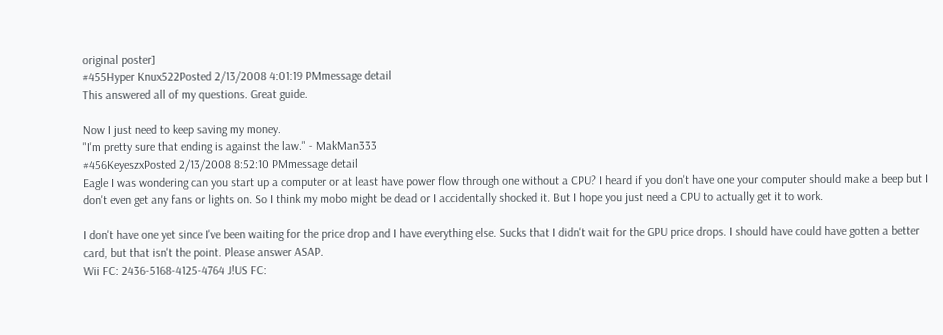original poster]
#455Hyper Knux522Posted 2/13/2008 4:01:19 PMmessage detail
This answered all of my questions. Great guide.

Now I just need to keep saving my money.
"I'm pretty sure that ending is against the law." - MakMan333
#456KeyeszxPosted 2/13/2008 8:52:10 PMmessage detail
Eagle I was wondering can you start up a computer or at least have power flow through one without a CPU? I heard if you don't have one your computer should make a beep but I don't even get any fans or lights on. So I think my mobo might be dead or I accidentally shocked it. But I hope you just need a CPU to actually get it to work.

I don't have one yet since I've been waiting for the price drop and I have everything else. Sucks that I didn't wait for the GPU price drops. I should have could have gotten a better card, but that isn't the point. Please answer ASAP.
Wii FC: 2436-5168-4125-4764 J!US FC: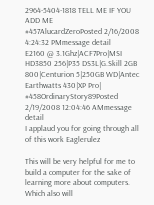2964-5404-1818 TELL ME IF YOU ADD ME
#457AlucardZeroPosted 2/16/2008 4:24:32 PMmessage detail
E2160 @ 3.1Ghz|ACF7Pro|MSI HD3850 256|P35 DS3L|G.Skill 2GB 800|Centurion 5|250GB WD|Antec Earthwatts 430|XP Pro|
#458OrdinaryStory89Posted 2/19/2008 12:04:46 AMmessage detail
I applaud you for going through all of this work Eaglerulez

This will be very helpful for me to build a computer for the sake of learning more about computers. Which also will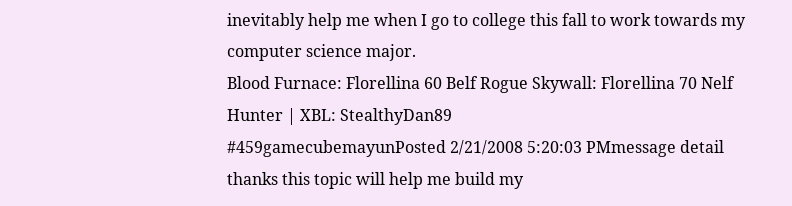inevitably help me when I go to college this fall to work towards my computer science major.
Blood Furnace: Florellina 60 Belf Rogue Skywall: Florellina 70 Nelf Hunter | XBL: StealthyDan89
#459gamecubemayunPosted 2/21/2008 5:20:03 PMmessage detail
thanks this topic will help me build my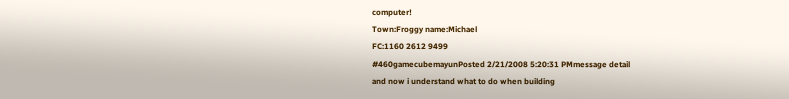computer!
Town:Froggy name:Michael
FC:1160 2612 9499
#460gamecubemayunPosted 2/21/2008 5:20:31 PMmessage detail
and now i understand what to do when building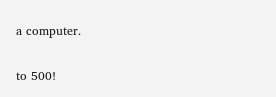a computer.

to 500!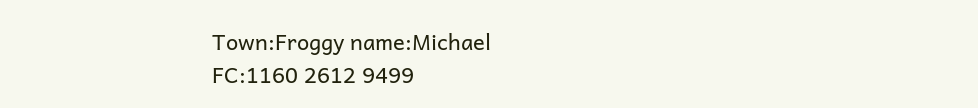Town:Froggy name:Michael
FC:1160 2612 9499